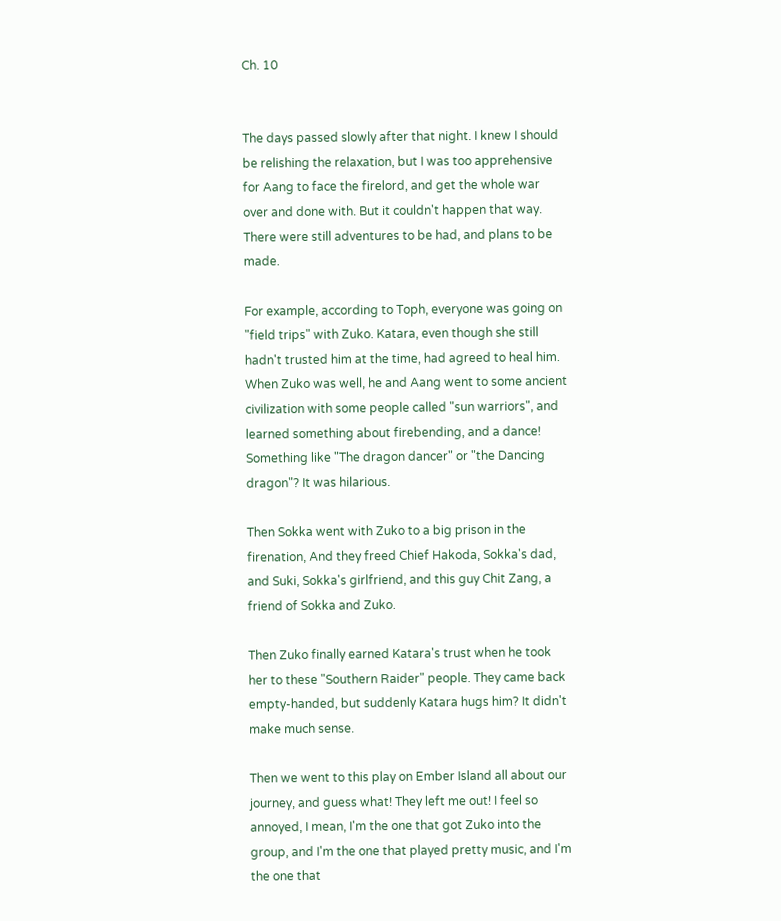Ch. 10


The days passed slowly after that night. I knew I should be relishing the relaxation, but I was too apprehensive for Aang to face the firelord, and get the whole war over and done with. But it couldn't happen that way. There were still adventures to be had, and plans to be made.

For example, according to Toph, everyone was going on "field trips" with Zuko. Katara, even though she still hadn't trusted him at the time, had agreed to heal him. When Zuko was well, he and Aang went to some ancient civilization with some people called "sun warriors", and learned something about firebending, and a dance! Something like "The dragon dancer" or "the Dancing dragon"? It was hilarious.

Then Sokka went with Zuko to a big prison in the firenation, And they freed Chief Hakoda, Sokka's dad, and Suki, Sokka's girlfriend, and this guy Chit Zang, a friend of Sokka and Zuko.

Then Zuko finally earned Katara's trust when he took her to these "Southern Raider" people. They came back empty-handed, but suddenly Katara hugs him? It didn't make much sense.

Then we went to this play on Ember Island all about our journey, and guess what! They left me out! I feel so annoyed, I mean, I'm the one that got Zuko into the group, and I'm the one that played pretty music, and I'm the one that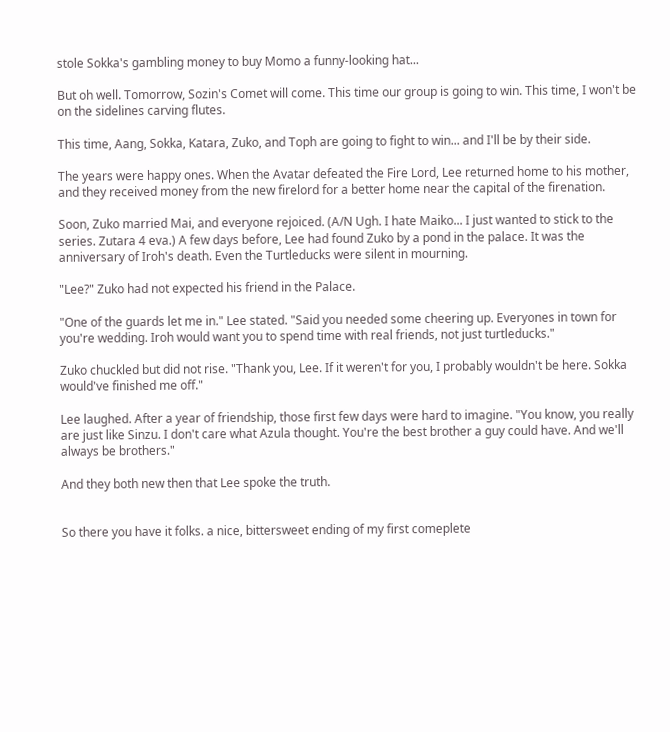stole Sokka's gambling money to buy Momo a funny-looking hat...

But oh well. Tomorrow, Sozin's Comet will come. This time our group is going to win. This time, I won't be on the sidelines carving flutes.

This time, Aang, Sokka, Katara, Zuko, and Toph are going to fight to win... and I'll be by their side.

The years were happy ones. When the Avatar defeated the Fire Lord, Lee returned home to his mother, and they received money from the new firelord for a better home near the capital of the firenation.

Soon, Zuko married Mai, and everyone rejoiced. (A/N Ugh. I hate Maiko... I just wanted to stick to the series. Zutara 4 eva.) A few days before, Lee had found Zuko by a pond in the palace. It was the anniversary of Iroh's death. Even the Turtleducks were silent in mourning.

"Lee?" Zuko had not expected his friend in the Palace.

"One of the guards let me in." Lee stated. "Said you needed some cheering up. Everyones in town for you're wedding. Iroh would want you to spend time with real friends, not just turtleducks."

Zuko chuckled but did not rise. "Thank you, Lee. If it weren't for you, I probably wouldn't be here. Sokka would've finished me off."

Lee laughed. After a year of friendship, those first few days were hard to imagine. "You know, you really are just like Sinzu. I don't care what Azula thought. You're the best brother a guy could have. And we'll always be brothers."

And they both new then that Lee spoke the truth.


So there you have it folks. a nice, bittersweet ending of my first comeplete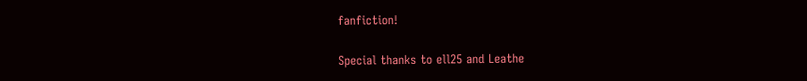fanfiction!

Special thanks to ell25 and Leathe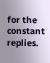for the constant replies.